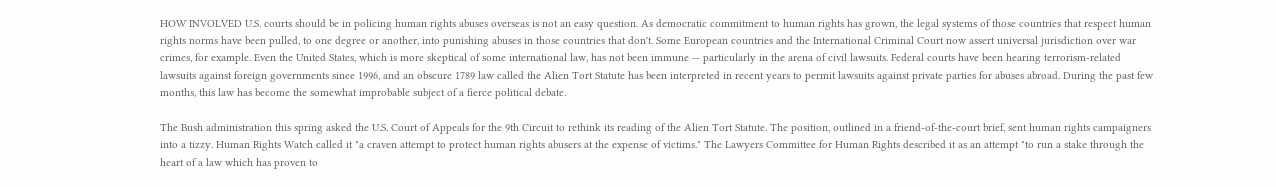HOW INVOLVED U.S. courts should be in policing human rights abuses overseas is not an easy question. As democratic commitment to human rights has grown, the legal systems of those countries that respect human rights norms have been pulled, to one degree or another, into punishing abuses in those countries that don't. Some European countries and the International Criminal Court now assert universal jurisdiction over war crimes, for example. Even the United States, which is more skeptical of some international law, has not been immune -- particularly in the arena of civil lawsuits. Federal courts have been hearing terrorism-related lawsuits against foreign governments since 1996, and an obscure 1789 law called the Alien Tort Statute has been interpreted in recent years to permit lawsuits against private parties for abuses abroad. During the past few months, this law has become the somewhat improbable subject of a fierce political debate.

The Bush administration this spring asked the U.S. Court of Appeals for the 9th Circuit to rethink its reading of the Alien Tort Statute. The position, outlined in a friend-of-the-court brief, sent human rights campaigners into a tizzy. Human Rights Watch called it "a craven attempt to protect human rights abusers at the expense of victims." The Lawyers Committee for Human Rights described it as an attempt "to run a stake through the heart of a law which has proven to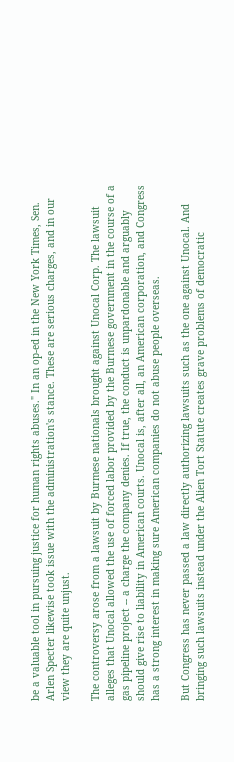be a valuable tool in pursuing justice for human rights abuses." In an op-ed in the New York Times, Sen. Arlen Specter likewise took issue with the administration's stance. These are serious charges, and in our view they are quite unjust.

The controversy arose from a lawsuit by Burmese nationals brought against Unocal Corp. The lawsuit alleges that Unocal allowed the use of forced labor provided by the Burmese government in the course of a gas pipeline project -- a charge the company denies. If true, the conduct is unpardonable and arguably should give rise to liability in American courts. Unocal is, after all, an American corporation, and Congress has a strong interest in making sure American companies do not abuse people overseas.

But Congress has never passed a law directly authorizing lawsuits such as the one against Unocal. And bringing such lawsuits instead under the Alien Tort Statute creates grave problems of democratic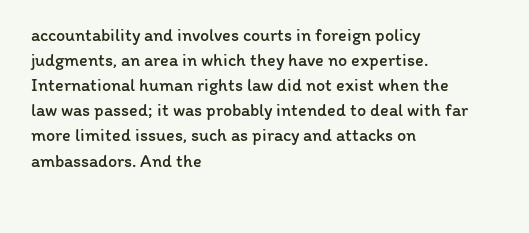accountability and involves courts in foreign policy judgments, an area in which they have no expertise. International human rights law did not exist when the law was passed; it was probably intended to deal with far more limited issues, such as piracy and attacks on ambassadors. And the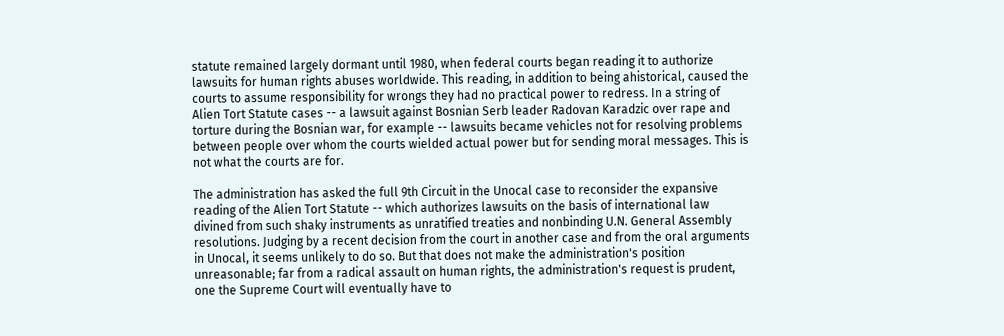statute remained largely dormant until 1980, when federal courts began reading it to authorize lawsuits for human rights abuses worldwide. This reading, in addition to being ahistorical, caused the courts to assume responsibility for wrongs they had no practical power to redress. In a string of Alien Tort Statute cases -- a lawsuit against Bosnian Serb leader Radovan Karadzic over rape and torture during the Bosnian war, for example -- lawsuits became vehicles not for resolving problems between people over whom the courts wielded actual power but for sending moral messages. This is not what the courts are for.

The administration has asked the full 9th Circuit in the Unocal case to reconsider the expansive reading of the Alien Tort Statute -- which authorizes lawsuits on the basis of international law divined from such shaky instruments as unratified treaties and nonbinding U.N. General Assembly resolutions. Judging by a recent decision from the court in another case and from the oral arguments in Unocal, it seems unlikely to do so. But that does not make the administration's position unreasonable; far from a radical assault on human rights, the administration's request is prudent, one the Supreme Court will eventually have to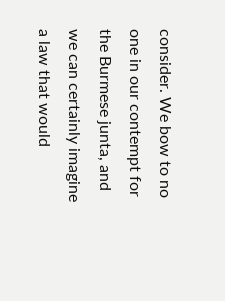consider. We bow to no one in our contempt for the Burmese junta, and we can certainly imagine a law that would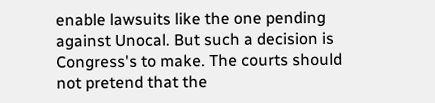enable lawsuits like the one pending against Unocal. But such a decision is Congress's to make. The courts should not pretend that the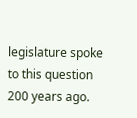legislature spoke to this question 200 years ago.